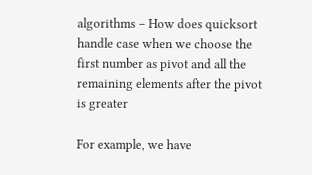algorithms – How does quicksort handle case when we choose the first number as pivot and all the remaining elements after the pivot is greater

For example, we have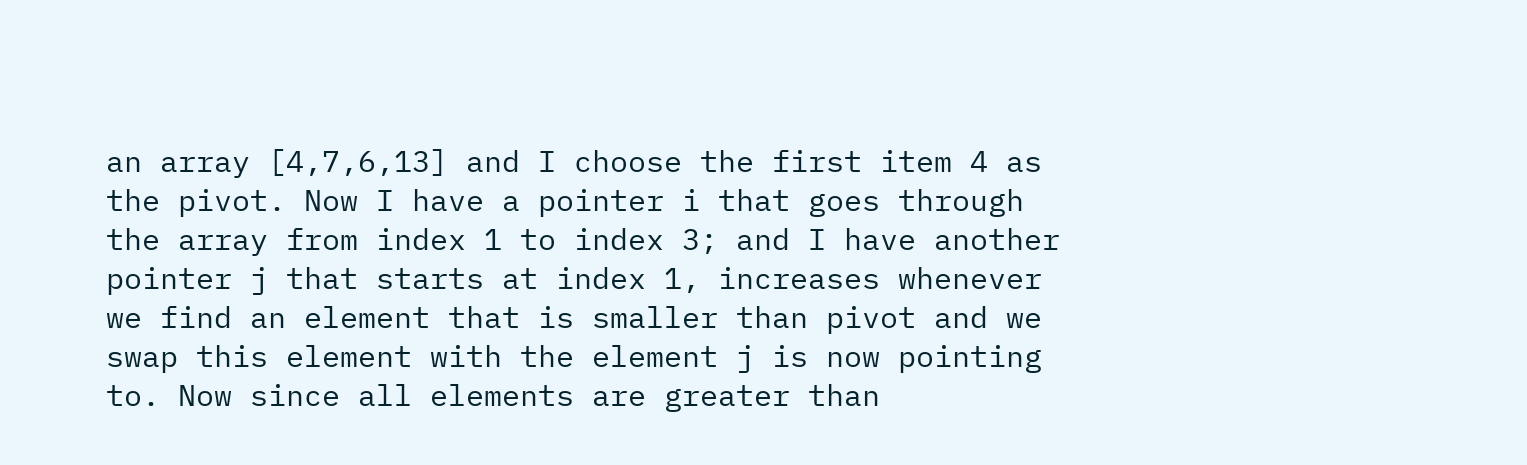an array [4,7,6,13] and I choose the first item 4 as the pivot. Now I have a pointer i that goes through the array from index 1 to index 3; and I have another pointer j that starts at index 1, increases whenever we find an element that is smaller than pivot and we swap this element with the element j is now pointing to. Now since all elements are greater than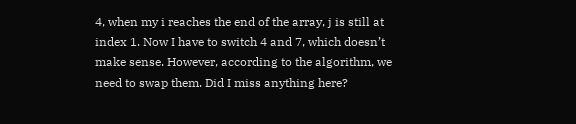4, when my i reaches the end of the array, j is still at index 1. Now I have to switch 4 and 7, which doesn’t make sense. However, according to the algorithm, we need to swap them. Did I miss anything here?